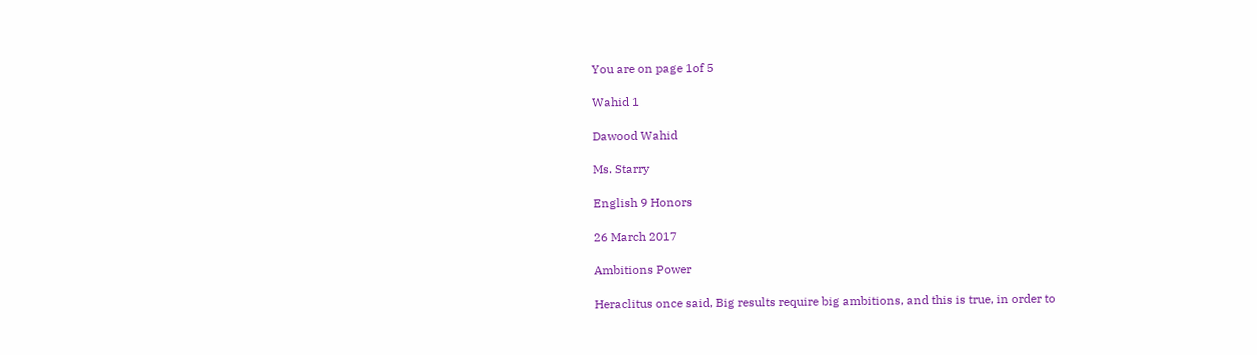You are on page 1of 5

Wahid 1

Dawood Wahid

Ms. Starry

English 9 Honors

26 March 2017

Ambitions Power

Heraclitus once said, Big results require big ambitions, and this is true, in order to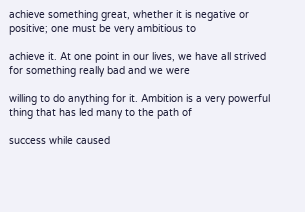achieve something great, whether it is negative or positive; one must be very ambitious to

achieve it. At one point in our lives, we have all strived for something really bad and we were

willing to do anything for it. Ambition is a very powerful thing that has led many to the path of

success while caused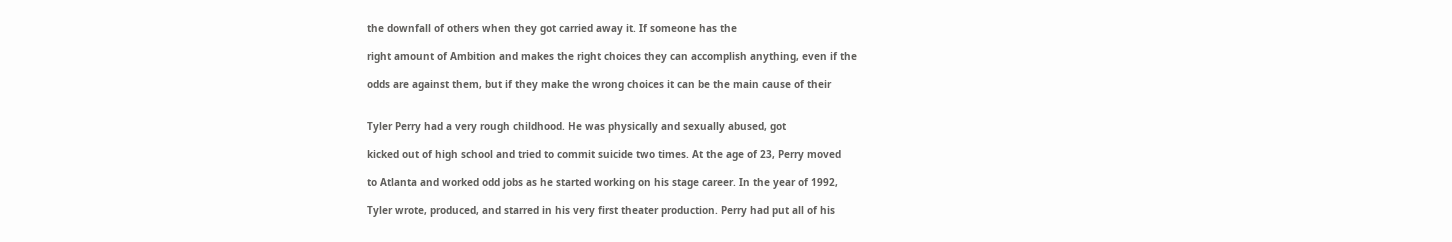the downfall of others when they got carried away it. If someone has the

right amount of Ambition and makes the right choices they can accomplish anything, even if the

odds are against them, but if they make the wrong choices it can be the main cause of their


Tyler Perry had a very rough childhood. He was physically and sexually abused, got

kicked out of high school and tried to commit suicide two times. At the age of 23, Perry moved

to Atlanta and worked odd jobs as he started working on his stage career. In the year of 1992,

Tyler wrote, produced, and starred in his very first theater production. Perry had put all of his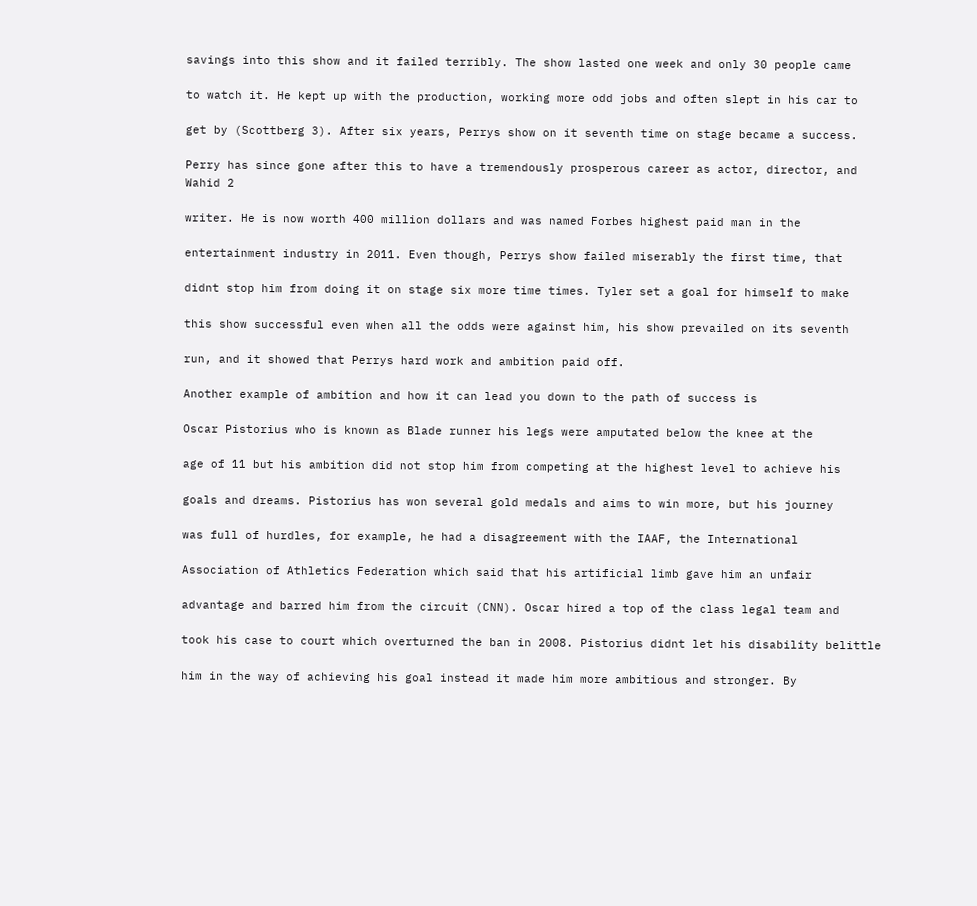savings into this show and it failed terribly. The show lasted one week and only 30 people came

to watch it. He kept up with the production, working more odd jobs and often slept in his car to

get by (Scottberg 3). After six years, Perrys show on it seventh time on stage became a success.

Perry has since gone after this to have a tremendously prosperous career as actor, director, and
Wahid 2

writer. He is now worth 400 million dollars and was named Forbes highest paid man in the

entertainment industry in 2011. Even though, Perrys show failed miserably the first time, that

didnt stop him from doing it on stage six more time times. Tyler set a goal for himself to make

this show successful even when all the odds were against him, his show prevailed on its seventh

run, and it showed that Perrys hard work and ambition paid off.

Another example of ambition and how it can lead you down to the path of success is

Oscar Pistorius who is known as Blade runner his legs were amputated below the knee at the

age of 11 but his ambition did not stop him from competing at the highest level to achieve his

goals and dreams. Pistorius has won several gold medals and aims to win more, but his journey

was full of hurdles, for example, he had a disagreement with the IAAF, the International

Association of Athletics Federation which said that his artificial limb gave him an unfair

advantage and barred him from the circuit (CNN). Oscar hired a top of the class legal team and

took his case to court which overturned the ban in 2008. Pistorius didnt let his disability belittle

him in the way of achieving his goal instead it made him more ambitious and stronger. By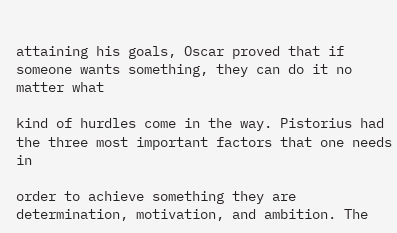attaining his goals, Oscar proved that if someone wants something, they can do it no matter what

kind of hurdles come in the way. Pistorius had the three most important factors that one needs in

order to achieve something they are determination, motivation, and ambition. The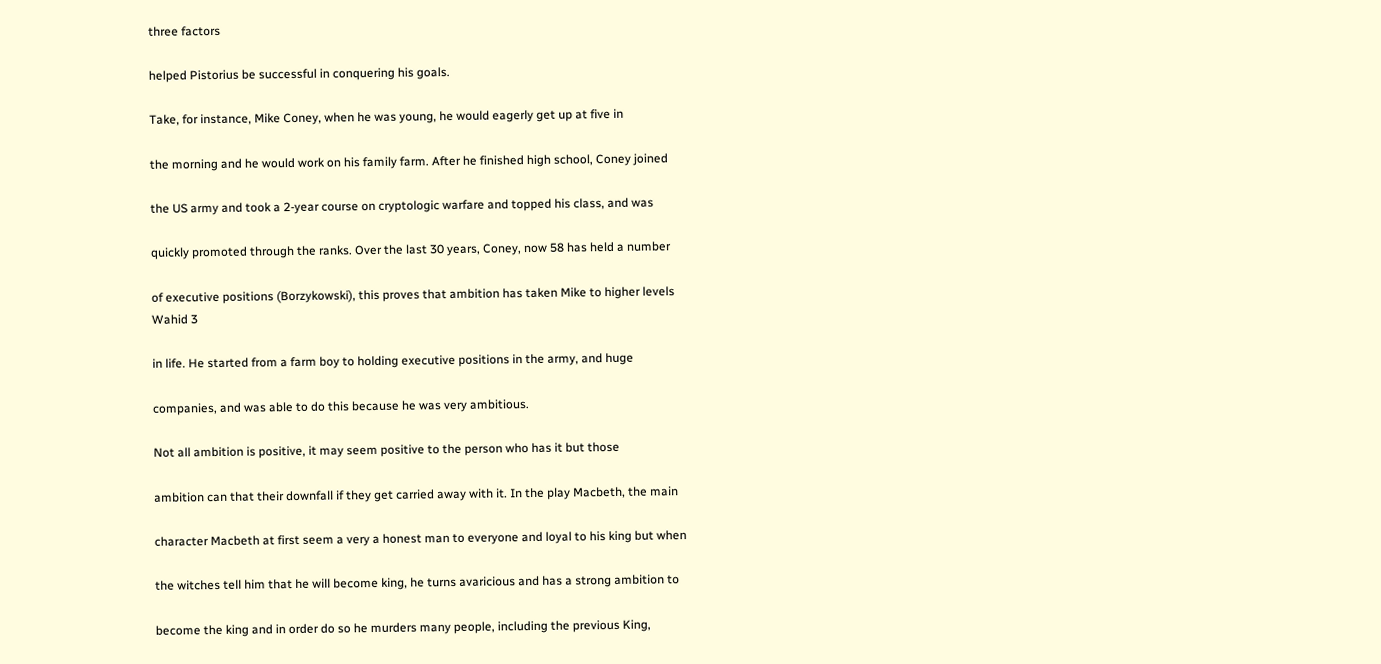three factors

helped Pistorius be successful in conquering his goals.

Take, for instance, Mike Coney, when he was young, he would eagerly get up at five in

the morning and he would work on his family farm. After he finished high school, Coney joined

the US army and took a 2-year course on cryptologic warfare and topped his class, and was

quickly promoted through the ranks. Over the last 30 years, Coney, now 58 has held a number

of executive positions (Borzykowski), this proves that ambition has taken Mike to higher levels
Wahid 3

in life. He started from a farm boy to holding executive positions in the army, and huge

companies, and was able to do this because he was very ambitious.

Not all ambition is positive, it may seem positive to the person who has it but those

ambition can that their downfall if they get carried away with it. In the play Macbeth, the main

character Macbeth at first seem a very a honest man to everyone and loyal to his king but when

the witches tell him that he will become king, he turns avaricious and has a strong ambition to

become the king and in order do so he murders many people, including the previous King,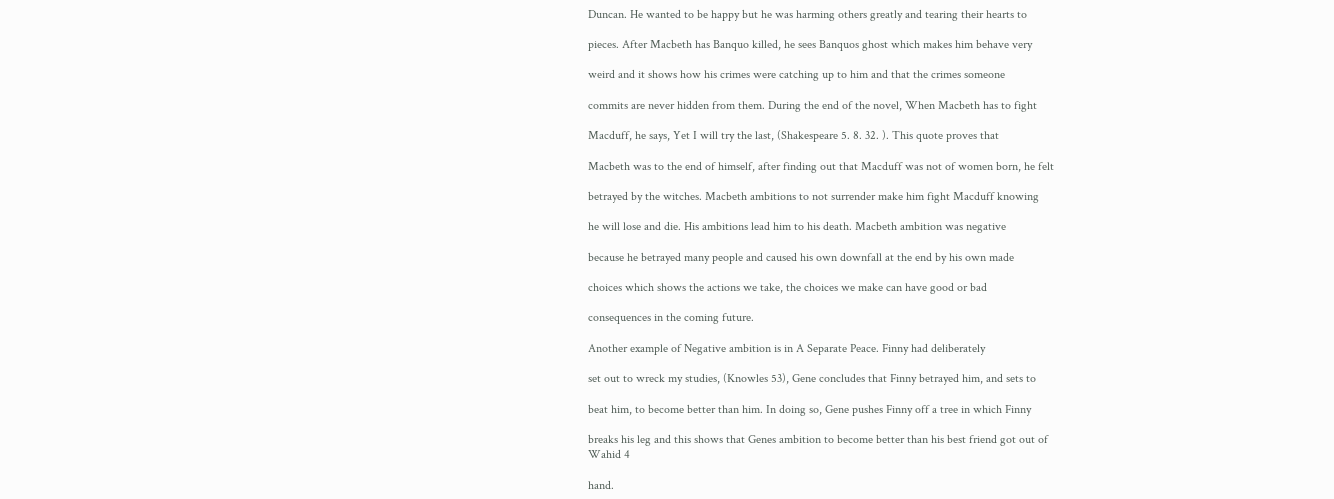Duncan. He wanted to be happy but he was harming others greatly and tearing their hearts to

pieces. After Macbeth has Banquo killed, he sees Banquos ghost which makes him behave very

weird and it shows how his crimes were catching up to him and that the crimes someone

commits are never hidden from them. During the end of the novel, When Macbeth has to fight

Macduff, he says, Yet I will try the last, (Shakespeare 5. 8. 32. ). This quote proves that

Macbeth was to the end of himself, after finding out that Macduff was not of women born, he felt

betrayed by the witches. Macbeth ambitions to not surrender make him fight Macduff knowing

he will lose and die. His ambitions lead him to his death. Macbeth ambition was negative

because he betrayed many people and caused his own downfall at the end by his own made

choices which shows the actions we take, the choices we make can have good or bad

consequences in the coming future.

Another example of Negative ambition is in A Separate Peace. Finny had deliberately

set out to wreck my studies, (Knowles 53), Gene concludes that Finny betrayed him, and sets to

beat him, to become better than him. In doing so, Gene pushes Finny off a tree in which Finny

breaks his leg and this shows that Genes ambition to become better than his best friend got out of
Wahid 4

hand.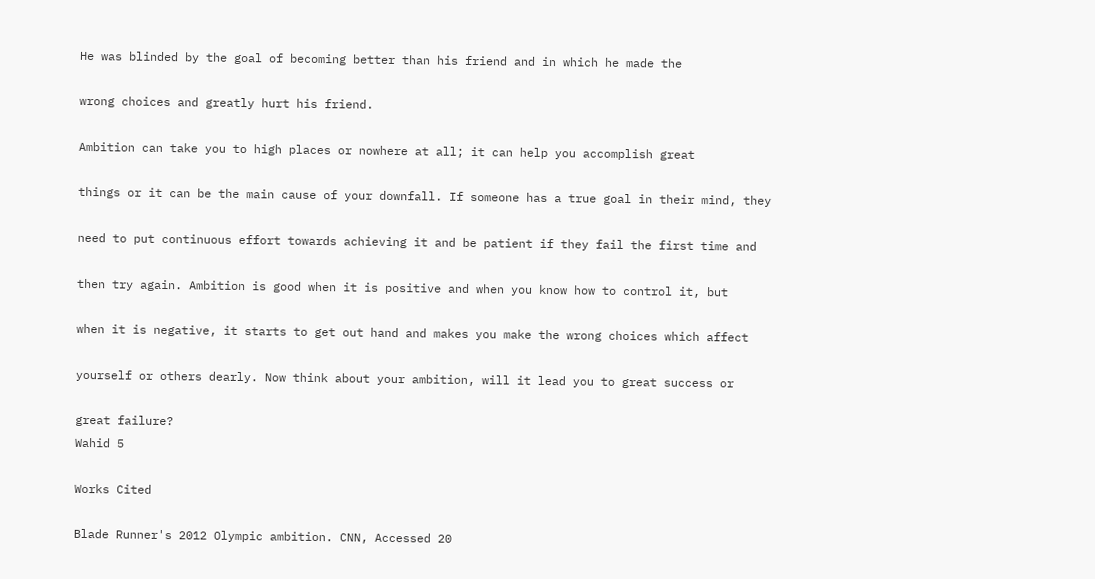He was blinded by the goal of becoming better than his friend and in which he made the

wrong choices and greatly hurt his friend.

Ambition can take you to high places or nowhere at all; it can help you accomplish great

things or it can be the main cause of your downfall. If someone has a true goal in their mind, they

need to put continuous effort towards achieving it and be patient if they fail the first time and

then try again. Ambition is good when it is positive and when you know how to control it, but

when it is negative, it starts to get out hand and makes you make the wrong choices which affect

yourself or others dearly. Now think about your ambition, will it lead you to great success or

great failure?
Wahid 5

Works Cited

Blade Runner's 2012 Olympic ambition. CNN, Accessed 20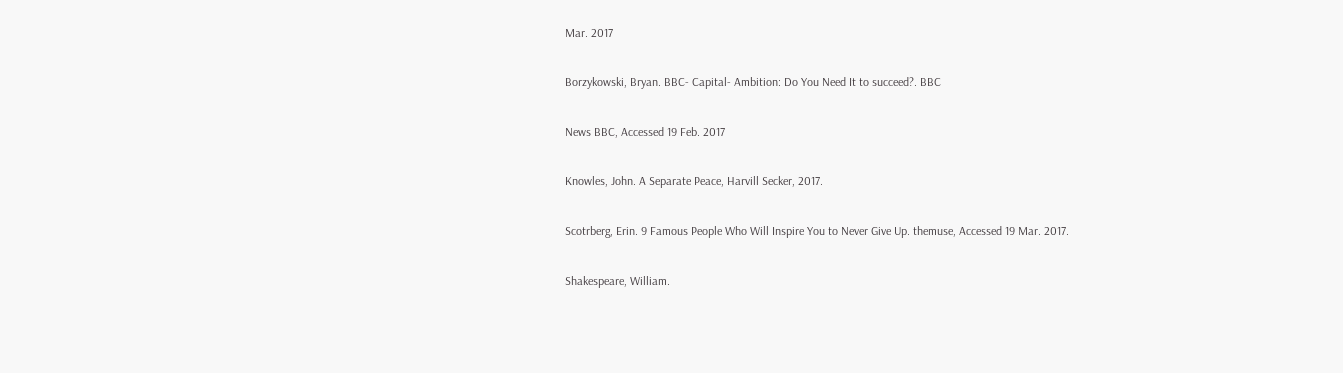Mar. 2017

Borzykowski, Bryan. BBC- Capital- Ambition: Do You Need It to succeed?. BBC

News BBC, Accessed 19 Feb. 2017

Knowles, John. A Separate Peace, Harvill Secker, 2017.

Scotrberg, Erin. 9 Famous People Who Will Inspire You to Never Give Up. themuse, Accessed 19 Mar. 2017.

Shakespeare, William.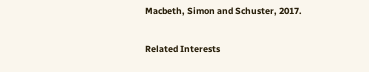Macbeth, Simon and Schuster, 2017.

Related Interests